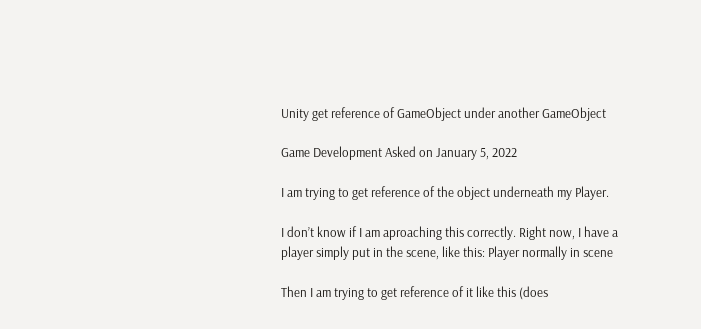Unity get reference of GameObject under another GameObject

Game Development Asked on January 5, 2022

I am trying to get reference of the object underneath my Player.

I don’t know if I am aproaching this correctly. Right now, I have a player simply put in the scene, like this: Player normally in scene

Then I am trying to get reference of it like this (does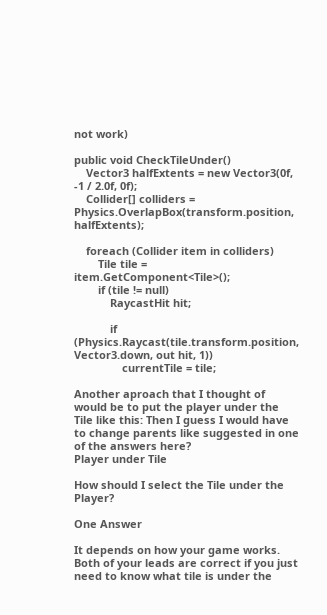not work)

public void CheckTileUnder()
    Vector3 halfExtents = new Vector3(0f, -1 / 2.0f, 0f);
    Collider[] colliders = Physics.OverlapBox(transform.position, halfExtents);

    foreach (Collider item in colliders)
        Tile tile = item.GetComponent<Tile>();
        if (tile != null)
            RaycastHit hit;

            if (Physics.Raycast(tile.transform.position, Vector3.down, out hit, 1))
                currentTile = tile;

Another aproach that I thought of would be to put the player under the Tile like this: Then I guess I would have to change parents like suggested in one of the answers here?
Player under Tile

How should I select the Tile under the Player?

One Answer

It depends on how your game works. Both of your leads are correct if you just need to know what tile is under the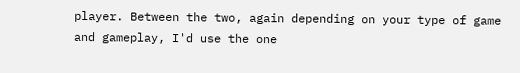player. Between the two, again depending on your type of game and gameplay, I'd use the one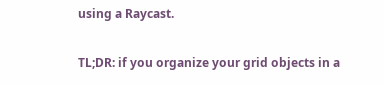using a Raycast.

TL;DR: if you organize your grid objects in a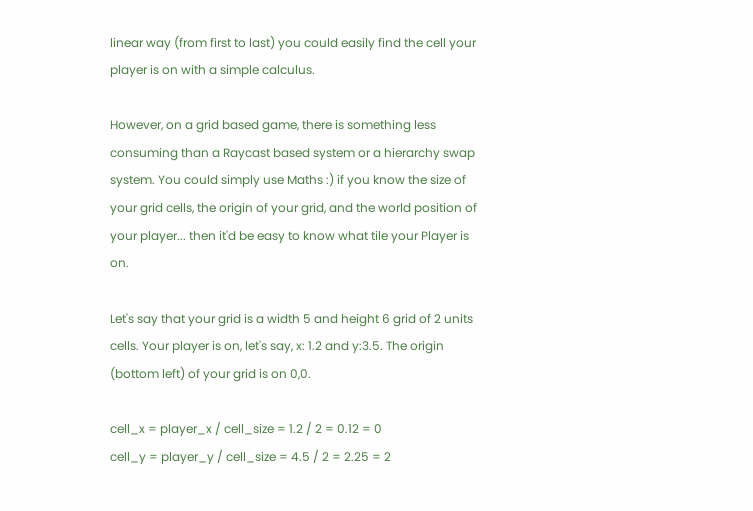linear way (from first to last) you could easily find the cell your player is on with a simple calculus.

However, on a grid based game, there is something less consuming than a Raycast based system or a hierarchy swap system. You could simply use Maths :) if you know the size of your grid cells, the origin of your grid, and the world position of your player... then it'd be easy to know what tile your Player is on.

Let's say that your grid is a width 5 and height 6 grid of 2 units cells. Your player is on, let's say, x: 1.2 and y:3.5. The origin (bottom left) of your grid is on 0,0.

cell_x = player_x / cell_size = 1.2 / 2 = 0.12 = 0
cell_y = player_y / cell_size = 4.5 / 2 = 2.25 = 2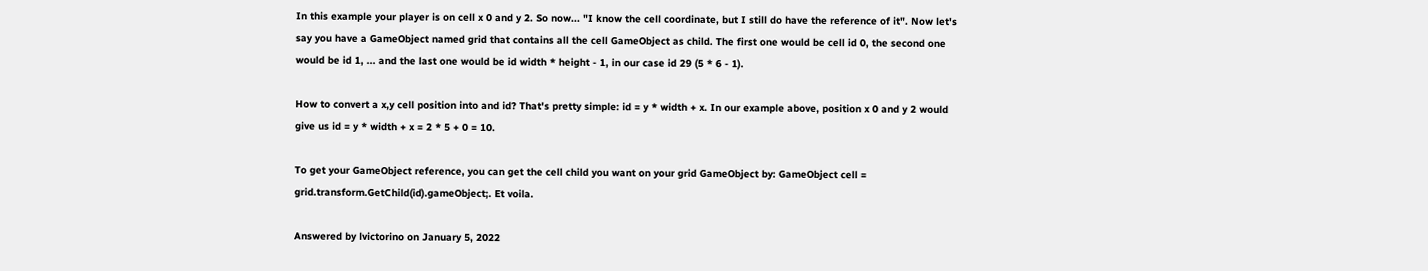In this example your player is on cell x 0 and y 2. So now... "I know the cell coordinate, but I still do have the reference of it". Now let's say you have a GameObject named grid that contains all the cell GameObject as child. The first one would be cell id 0, the second one would be id 1, ... and the last one would be id width * height - 1, in our case id 29 (5 * 6 - 1).

How to convert a x,y cell position into and id? That's pretty simple: id = y * width + x. In our example above, position x 0 and y 2 would give us id = y * width + x = 2 * 5 + 0 = 10.

To get your GameObject reference, you can get the cell child you want on your grid GameObject by: GameObject cell = grid.transform.GetChild(id).gameObject;. Et voila.

Answered by lvictorino on January 5, 2022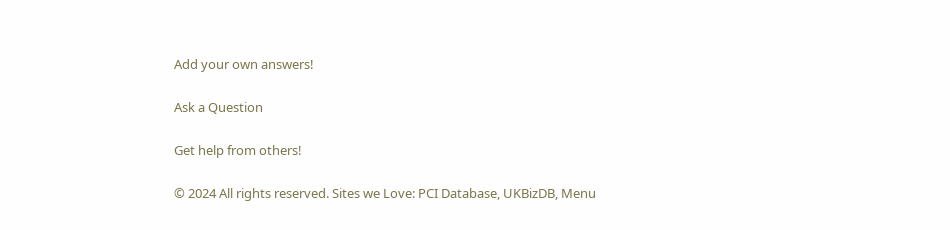Add your own answers!

Ask a Question

Get help from others!

© 2024 All rights reserved. Sites we Love: PCI Database, UKBizDB, Menu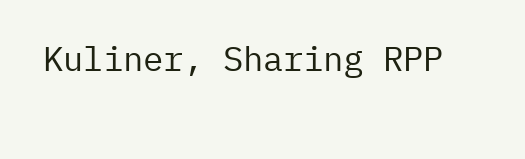Kuliner, Sharing RPP